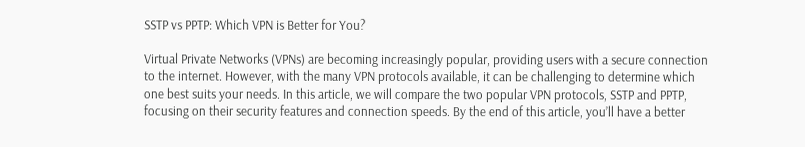SSTP vs PPTP: Which VPN is Better for You?

Virtual Private Networks (VPNs) are becoming increasingly popular, providing users with a secure connection to the internet. However, with the many VPN protocols available, it can be challenging to determine which one best suits your needs. In this article, we will compare the two popular VPN protocols, SSTP and PPTP, focusing on their security features and connection speeds. By the end of this article, you’ll have a better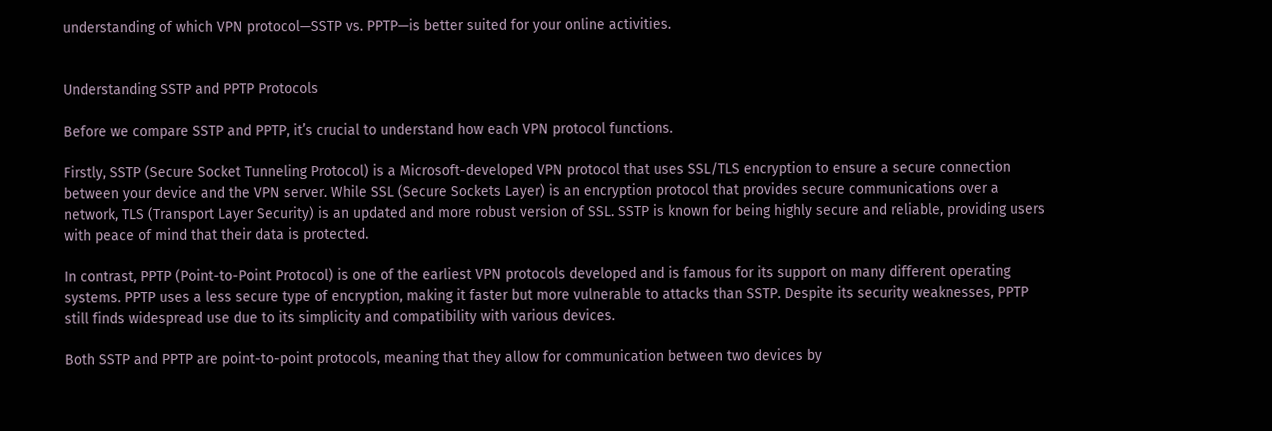understanding of which VPN protocol—SSTP vs. PPTP—is better suited for your online activities.


Understanding SSTP and PPTP Protocols

Before we compare SSTP and PPTP, it’s crucial to understand how each VPN protocol functions.

Firstly, SSTP (Secure Socket Tunneling Protocol) is a Microsoft-developed VPN protocol that uses SSL/TLS encryption to ensure a secure connection between your device and the VPN server. While SSL (Secure Sockets Layer) is an encryption protocol that provides secure communications over a network, TLS (Transport Layer Security) is an updated and more robust version of SSL. SSTP is known for being highly secure and reliable, providing users with peace of mind that their data is protected.

In contrast, PPTP (Point-to-Point Protocol) is one of the earliest VPN protocols developed and is famous for its support on many different operating systems. PPTP uses a less secure type of encryption, making it faster but more vulnerable to attacks than SSTP. Despite its security weaknesses, PPTP still finds widespread use due to its simplicity and compatibility with various devices.

Both SSTP and PPTP are point-to-point protocols, meaning that they allow for communication between two devices by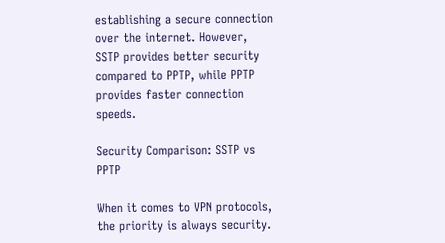establishing a secure connection over the internet. However, SSTP provides better security compared to PPTP, while PPTP provides faster connection speeds.

Security Comparison: SSTP vs PPTP

When it comes to VPN protocols, the priority is always security.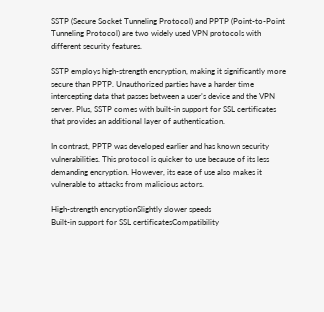SSTP (Secure Socket Tunneling Protocol) and PPTP (Point-to-Point Tunneling Protocol) are two widely used VPN protocols with different security features.

SSTP employs high-strength encryption, making it significantly more secure than PPTP. Unauthorized parties have a harder time intercepting data that passes between a user’s device and the VPN server. Plus, SSTP comes with built-in support for SSL certificates that provides an additional layer of authentication.

In contrast, PPTP was developed earlier and has known security vulnerabilities. This protocol is quicker to use because of its less demanding encryption. However, its ease of use also makes it vulnerable to attacks from malicious actors.

High-strength encryptionSlightly slower speeds
Built-in support for SSL certificatesCompatibility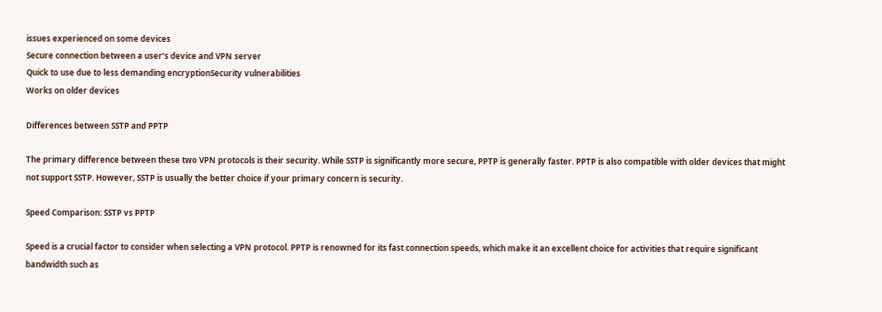issues experienced on some devices
Secure connection between a user’s device and VPN server
Quick to use due to less demanding encryptionSecurity vulnerabilities
Works on older devices

Differences between SSTP and PPTP

The primary difference between these two VPN protocols is their security. While SSTP is significantly more secure, PPTP is generally faster. PPTP is also compatible with older devices that might not support SSTP. However, SSTP is usually the better choice if your primary concern is security.

Speed Comparison: SSTP vs PPTP

Speed is a crucial factor to consider when selecting a VPN protocol. PPTP is renowned for its fast connection speeds, which make it an excellent choice for activities that require significant bandwidth such as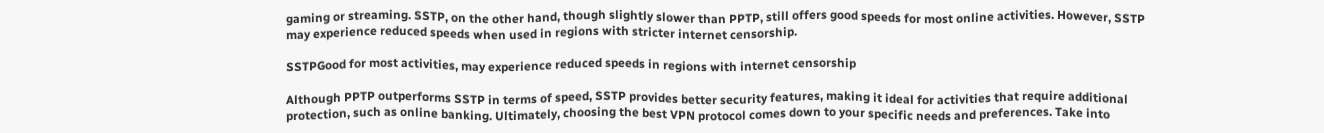gaming or streaming. SSTP, on the other hand, though slightly slower than PPTP, still offers good speeds for most online activities. However, SSTP may experience reduced speeds when used in regions with stricter internet censorship.

SSTPGood for most activities, may experience reduced speeds in regions with internet censorship

Although PPTP outperforms SSTP in terms of speed, SSTP provides better security features, making it ideal for activities that require additional protection, such as online banking. Ultimately, choosing the best VPN protocol comes down to your specific needs and preferences. Take into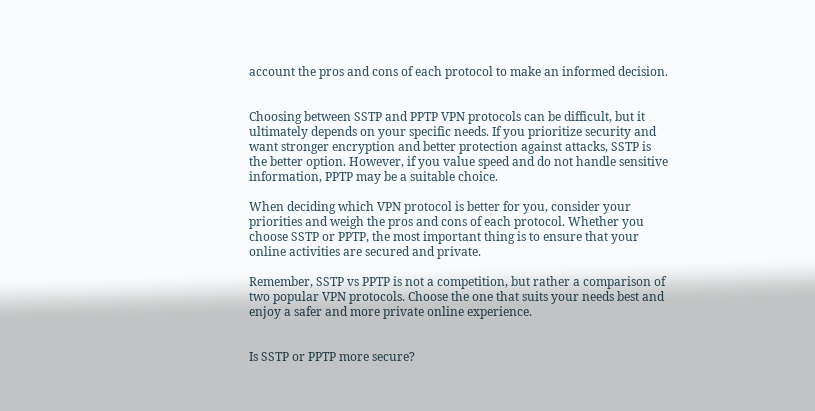account the pros and cons of each protocol to make an informed decision.


Choosing between SSTP and PPTP VPN protocols can be difficult, but it ultimately depends on your specific needs. If you prioritize security and want stronger encryption and better protection against attacks, SSTP is the better option. However, if you value speed and do not handle sensitive information, PPTP may be a suitable choice.

When deciding which VPN protocol is better for you, consider your priorities and weigh the pros and cons of each protocol. Whether you choose SSTP or PPTP, the most important thing is to ensure that your online activities are secured and private.

Remember, SSTP vs PPTP is not a competition, but rather a comparison of two popular VPN protocols. Choose the one that suits your needs best and enjoy a safer and more private online experience.


Is SSTP or PPTP more secure?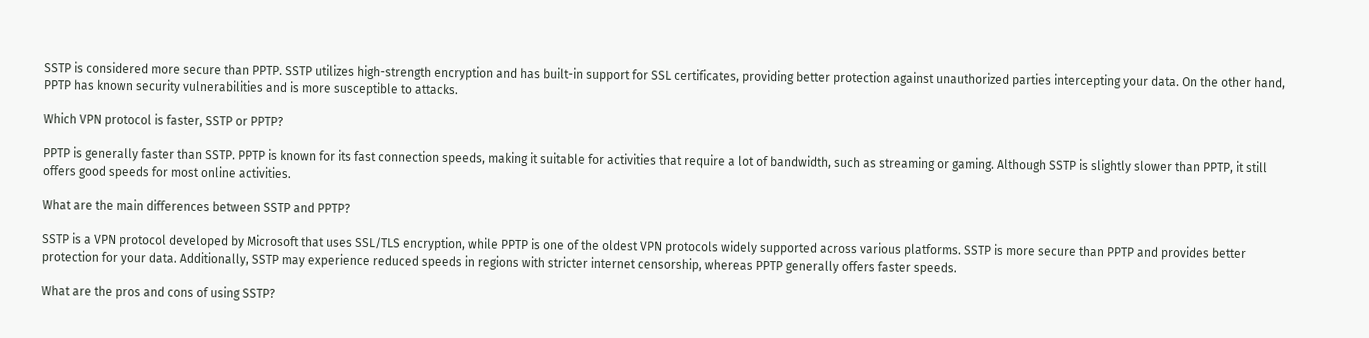SSTP is considered more secure than PPTP. SSTP utilizes high-strength encryption and has built-in support for SSL certificates, providing better protection against unauthorized parties intercepting your data. On the other hand, PPTP has known security vulnerabilities and is more susceptible to attacks.

Which VPN protocol is faster, SSTP or PPTP?

PPTP is generally faster than SSTP. PPTP is known for its fast connection speeds, making it suitable for activities that require a lot of bandwidth, such as streaming or gaming. Although SSTP is slightly slower than PPTP, it still offers good speeds for most online activities.

What are the main differences between SSTP and PPTP?

SSTP is a VPN protocol developed by Microsoft that uses SSL/TLS encryption, while PPTP is one of the oldest VPN protocols widely supported across various platforms. SSTP is more secure than PPTP and provides better protection for your data. Additionally, SSTP may experience reduced speeds in regions with stricter internet censorship, whereas PPTP generally offers faster speeds.

What are the pros and cons of using SSTP?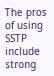The pros of using SSTP include strong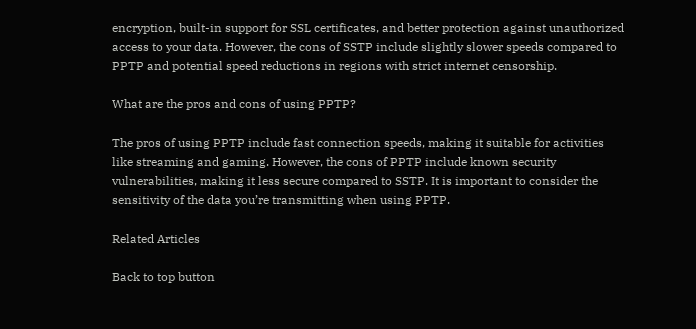encryption, built-in support for SSL certificates, and better protection against unauthorized access to your data. However, the cons of SSTP include slightly slower speeds compared to PPTP and potential speed reductions in regions with strict internet censorship.

What are the pros and cons of using PPTP?

The pros of using PPTP include fast connection speeds, making it suitable for activities like streaming and gaming. However, the cons of PPTP include known security vulnerabilities, making it less secure compared to SSTP. It is important to consider the sensitivity of the data you’re transmitting when using PPTP.

Related Articles

Back to top button